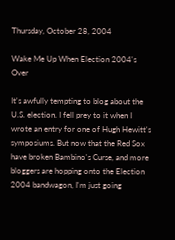Thursday, October 28, 2004

Wake Me Up When Election 2004's Over

It's awfully tempting to blog about the U.S. election. I fell prey to it when I wrote an entry for one of Hugh Hewitt's symposiums. But now that the Red Sox have broken Bambino's Curse, and more bloggers are hopping onto the Election 2004 bandwagon, I'm just going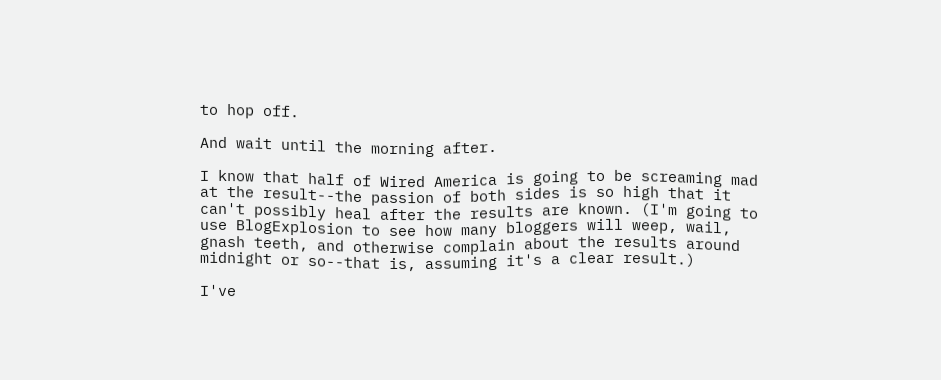to hop off.

And wait until the morning after.

I know that half of Wired America is going to be screaming mad at the result--the passion of both sides is so high that it can't possibly heal after the results are known. (I'm going to use BlogExplosion to see how many bloggers will weep, wail, gnash teeth, and otherwise complain about the results around midnight or so--that is, assuming it's a clear result.)

I've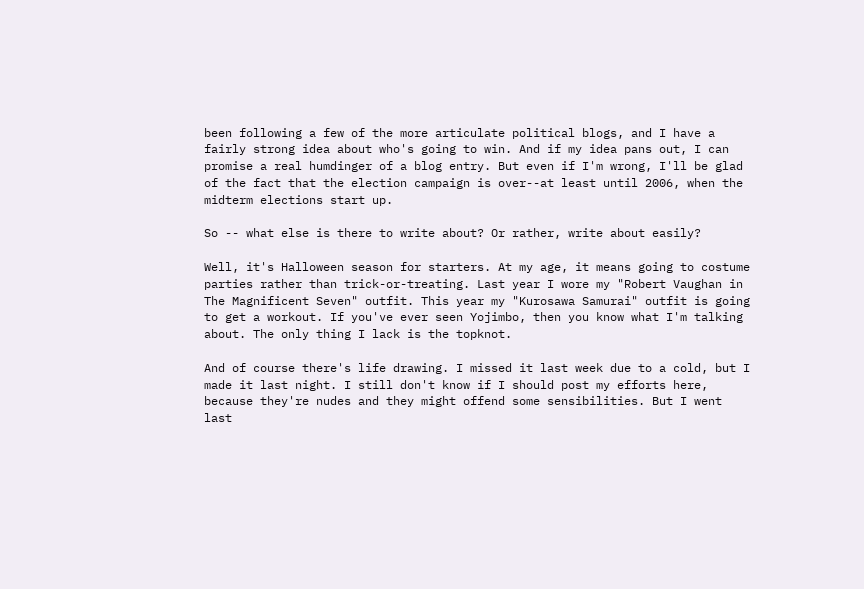been following a few of the more articulate political blogs, and I have a fairly strong idea about who's going to win. And if my idea pans out, I can promise a real humdinger of a blog entry. But even if I'm wrong, I'll be glad of the fact that the election campaign is over--at least until 2006, when the midterm elections start up.

So -- what else is there to write about? Or rather, write about easily?

Well, it's Halloween season for starters. At my age, it means going to costume parties rather than trick-or-treating. Last year I wore my "Robert Vaughan in The Magnificent Seven" outfit. This year my "Kurosawa Samurai" outfit is going to get a workout. If you've ever seen Yojimbo, then you know what I'm talking about. The only thing I lack is the topknot.

And of course there's life drawing. I missed it last week due to a cold, but I made it last night. I still don't know if I should post my efforts here, because they're nudes and they might offend some sensibilities. But I went last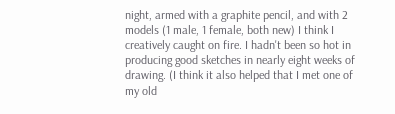night, armed with a graphite pencil, and with 2 models (1 male, 1 female, both new) I think I creatively caught on fire. I hadn't been so hot in producing good sketches in nearly eight weeks of drawing. (I think it also helped that I met one of my old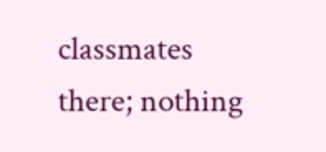classmates there; nothing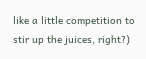like a little competition to stir up the juices, right?)